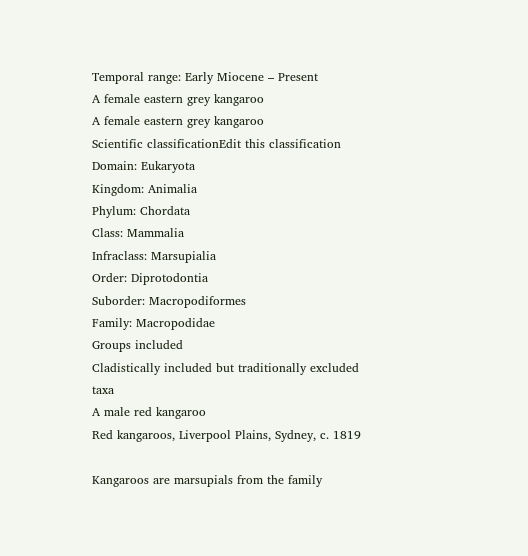Temporal range: Early Miocene – Present
A female eastern grey kangaroo
A female eastern grey kangaroo
Scientific classificationEdit this classification
Domain: Eukaryota
Kingdom: Animalia
Phylum: Chordata
Class: Mammalia
Infraclass: Marsupialia
Order: Diprotodontia
Suborder: Macropodiformes
Family: Macropodidae
Groups included
Cladistically included but traditionally excluded taxa
A male red kangaroo
Red kangaroos, Liverpool Plains, Sydney, c. 1819

Kangaroos are marsupials from the family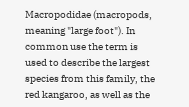Macropodidae (macropods, meaning "large foot"). In common use the term is used to describe the largest species from this family, the red kangaroo, as well as the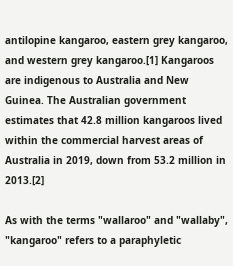antilopine kangaroo, eastern grey kangaroo, and western grey kangaroo.[1] Kangaroos are indigenous to Australia and New Guinea. The Australian government estimates that 42.8 million kangaroos lived within the commercial harvest areas of Australia in 2019, down from 53.2 million in 2013.[2]

As with the terms "wallaroo" and "wallaby", "kangaroo" refers to a paraphyletic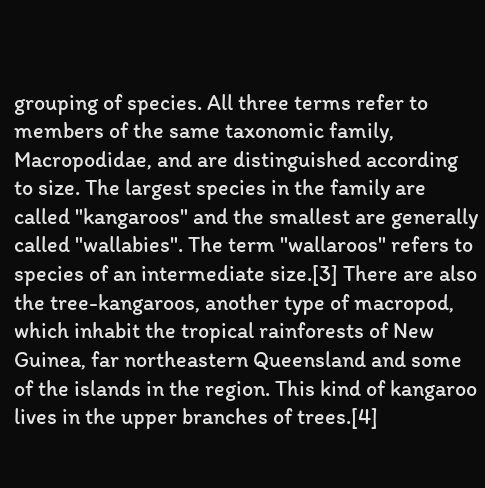grouping of species. All three terms refer to members of the same taxonomic family, Macropodidae, and are distinguished according to size. The largest species in the family are called "kangaroos" and the smallest are generally called "wallabies". The term "wallaroos" refers to species of an intermediate size.[3] There are also the tree-kangaroos, another type of macropod, which inhabit the tropical rainforests of New Guinea, far northeastern Queensland and some of the islands in the region. This kind of kangaroo lives in the upper branches of trees.[4]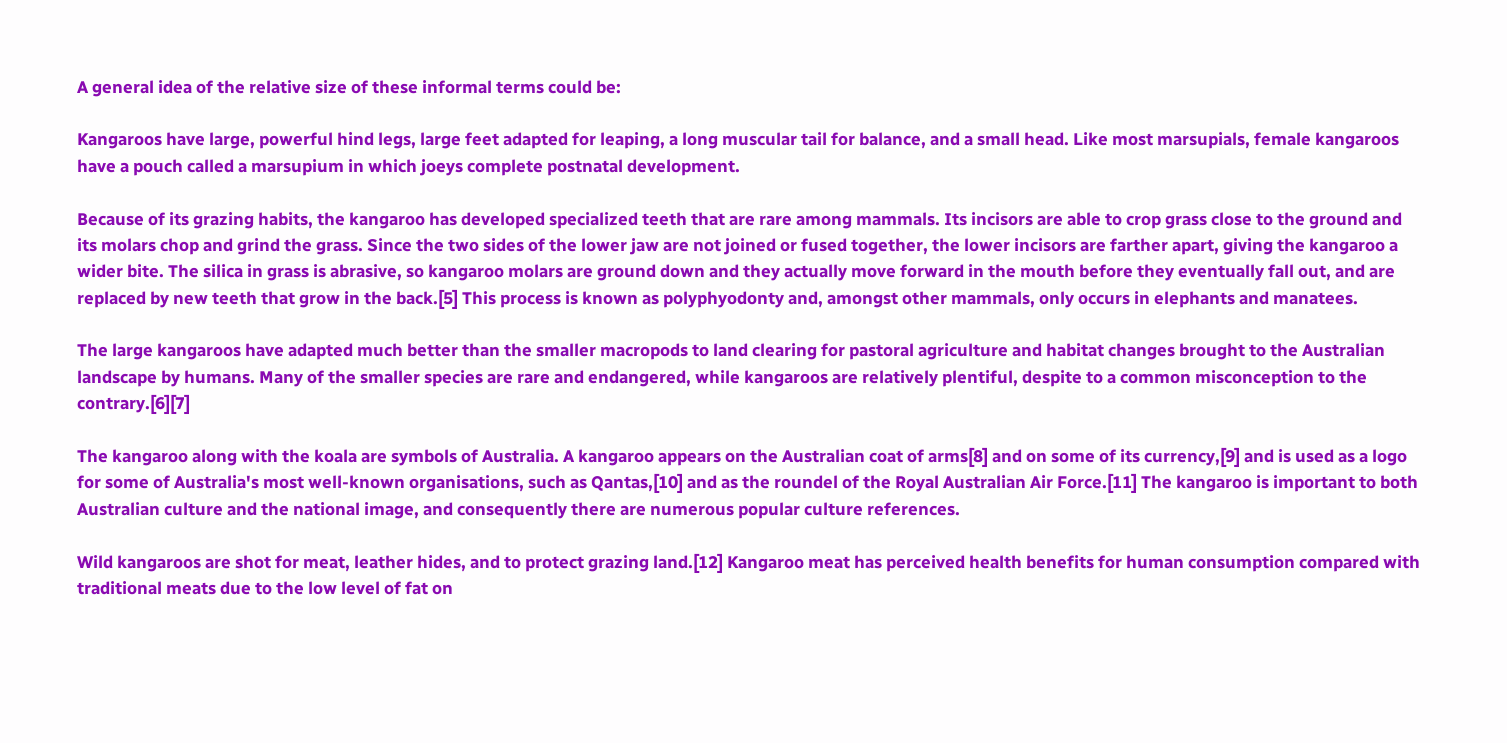A general idea of the relative size of these informal terms could be:

Kangaroos have large, powerful hind legs, large feet adapted for leaping, a long muscular tail for balance, and a small head. Like most marsupials, female kangaroos have a pouch called a marsupium in which joeys complete postnatal development.

Because of its grazing habits, the kangaroo has developed specialized teeth that are rare among mammals. Its incisors are able to crop grass close to the ground and its molars chop and grind the grass. Since the two sides of the lower jaw are not joined or fused together, the lower incisors are farther apart, giving the kangaroo a wider bite. The silica in grass is abrasive, so kangaroo molars are ground down and they actually move forward in the mouth before they eventually fall out, and are replaced by new teeth that grow in the back.[5] This process is known as polyphyodonty and, amongst other mammals, only occurs in elephants and manatees.

The large kangaroos have adapted much better than the smaller macropods to land clearing for pastoral agriculture and habitat changes brought to the Australian landscape by humans. Many of the smaller species are rare and endangered, while kangaroos are relatively plentiful, despite to a common misconception to the contrary.[6][7]

The kangaroo along with the koala are symbols of Australia. A kangaroo appears on the Australian coat of arms[8] and on some of its currency,[9] and is used as a logo for some of Australia's most well-known organisations, such as Qantas,[10] and as the roundel of the Royal Australian Air Force.[11] The kangaroo is important to both Australian culture and the national image, and consequently there are numerous popular culture references.

Wild kangaroos are shot for meat, leather hides, and to protect grazing land.[12] Kangaroo meat has perceived health benefits for human consumption compared with traditional meats due to the low level of fat on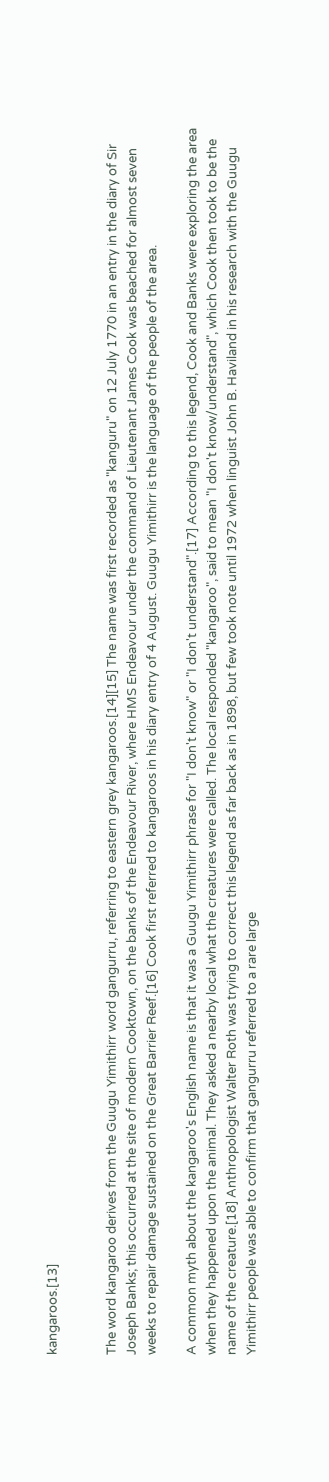kangaroos.[13]


The word kangaroo derives from the Guugu Yimithirr word gangurru, referring to eastern grey kangaroos.[14][15] The name was first recorded as "kanguru" on 12 July 1770 in an entry in the diary of Sir Joseph Banks; this occurred at the site of modern Cooktown, on the banks of the Endeavour River, where HMS Endeavour under the command of Lieutenant James Cook was beached for almost seven weeks to repair damage sustained on the Great Barrier Reef.[16] Cook first referred to kangaroos in his diary entry of 4 August. Guugu Yimithirr is the language of the people of the area.

A common myth about the kangaroo's English name is that it was a Guugu Yimithirr phrase for "I don't know" or "I don't understand".[17] According to this legend, Cook and Banks were exploring the area when they happened upon the animal. They asked a nearby local what the creatures were called. The local responded "kangaroo", said to mean "I don't know/understand", which Cook then took to be the name of the creature.[18] Anthropologist Walter Roth was trying to correct this legend as far back as in 1898, but few took note until 1972 when linguist John B. Haviland in his research with the Guugu Yimithirr people was able to confirm that gangurru referred to a rare large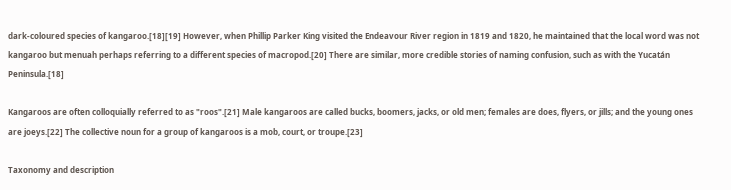dark-coloured species of kangaroo.[18][19] However, when Phillip Parker King visited the Endeavour River region in 1819 and 1820, he maintained that the local word was not kangaroo but menuah perhaps referring to a different species of macropod.[20] There are similar, more credible stories of naming confusion, such as with the Yucatán Peninsula.[18]

Kangaroos are often colloquially referred to as "roos".[21] Male kangaroos are called bucks, boomers, jacks, or old men; females are does, flyers, or jills; and the young ones are joeys.[22] The collective noun for a group of kangaroos is a mob, court, or troupe.[23]

Taxonomy and description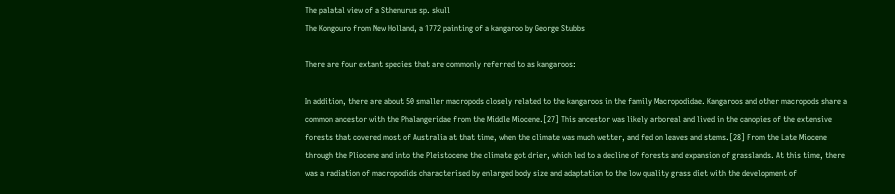The palatal view of a Sthenurus sp. skull
The Kongouro from New Holland, a 1772 painting of a kangaroo by George Stubbs

There are four extant species that are commonly referred to as kangaroos:

In addition, there are about 50 smaller macropods closely related to the kangaroos in the family Macropodidae. Kangaroos and other macropods share a common ancestor with the Phalangeridae from the Middle Miocene.[27] This ancestor was likely arboreal and lived in the canopies of the extensive forests that covered most of Australia at that time, when the climate was much wetter, and fed on leaves and stems.[28] From the Late Miocene through the Pliocene and into the Pleistocene the climate got drier, which led to a decline of forests and expansion of grasslands. At this time, there was a radiation of macropodids characterised by enlarged body size and adaptation to the low quality grass diet with the development of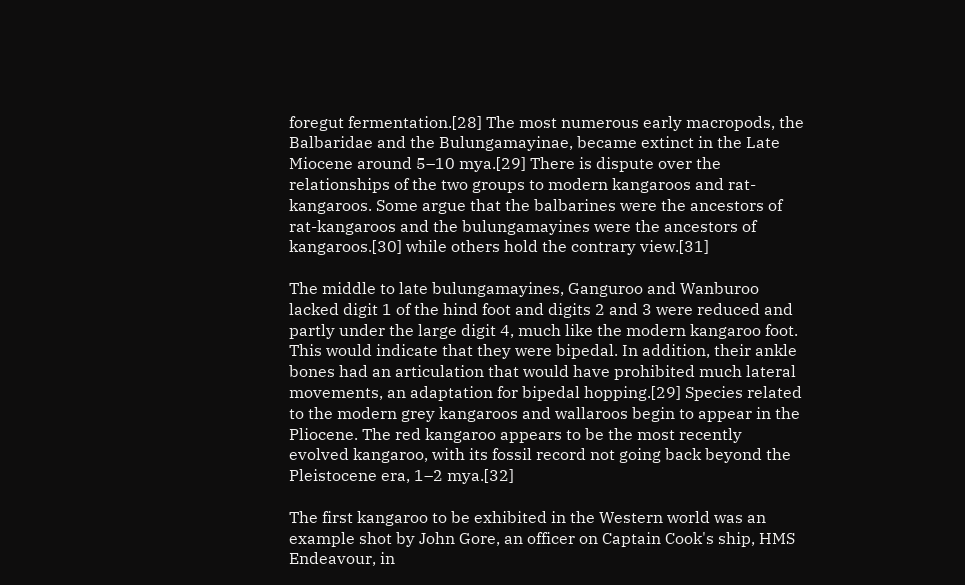foregut fermentation.[28] The most numerous early macropods, the Balbaridae and the Bulungamayinae, became extinct in the Late Miocene around 5–10 mya.[29] There is dispute over the relationships of the two groups to modern kangaroos and rat-kangaroos. Some argue that the balbarines were the ancestors of rat-kangaroos and the bulungamayines were the ancestors of kangaroos.[30] while others hold the contrary view.[31]

The middle to late bulungamayines, Ganguroo and Wanburoo lacked digit 1 of the hind foot and digits 2 and 3 were reduced and partly under the large digit 4, much like the modern kangaroo foot. This would indicate that they were bipedal. In addition, their ankle bones had an articulation that would have prohibited much lateral movements, an adaptation for bipedal hopping.[29] Species related to the modern grey kangaroos and wallaroos begin to appear in the Pliocene. The red kangaroo appears to be the most recently evolved kangaroo, with its fossil record not going back beyond the Pleistocene era, 1–2 mya.[32]

The first kangaroo to be exhibited in the Western world was an example shot by John Gore, an officer on Captain Cook's ship, HMS Endeavour, in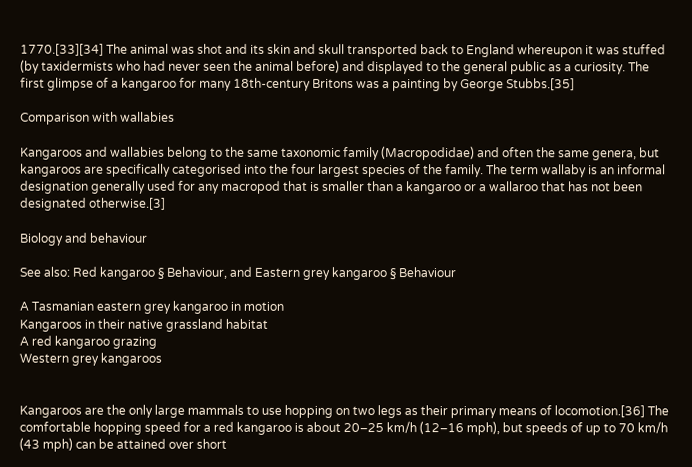1770.[33][34] The animal was shot and its skin and skull transported back to England whereupon it was stuffed (by taxidermists who had never seen the animal before) and displayed to the general public as a curiosity. The first glimpse of a kangaroo for many 18th-century Britons was a painting by George Stubbs.[35]

Comparison with wallabies

Kangaroos and wallabies belong to the same taxonomic family (Macropodidae) and often the same genera, but kangaroos are specifically categorised into the four largest species of the family. The term wallaby is an informal designation generally used for any macropod that is smaller than a kangaroo or a wallaroo that has not been designated otherwise.[3]

Biology and behaviour

See also: Red kangaroo § Behaviour, and Eastern grey kangaroo § Behaviour

A Tasmanian eastern grey kangaroo in motion
Kangaroos in their native grassland habitat
A red kangaroo grazing
Western grey kangaroos


Kangaroos are the only large mammals to use hopping on two legs as their primary means of locomotion.[36] The comfortable hopping speed for a red kangaroo is about 20–25 km/h (12–16 mph), but speeds of up to 70 km/h (43 mph) can be attained over short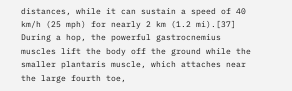distances, while it can sustain a speed of 40 km/h (25 mph) for nearly 2 km (1.2 mi).[37] During a hop, the powerful gastrocnemius muscles lift the body off the ground while the smaller plantaris muscle, which attaches near the large fourth toe,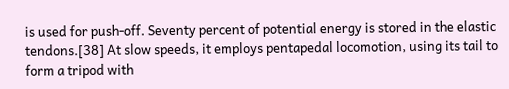is used for push-off. Seventy percent of potential energy is stored in the elastic tendons.[38] At slow speeds, it employs pentapedal locomotion, using its tail to form a tripod with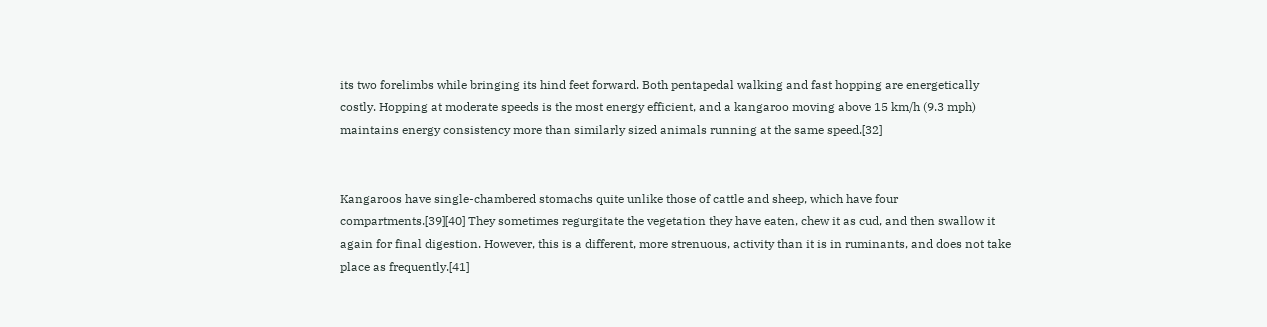its two forelimbs while bringing its hind feet forward. Both pentapedal walking and fast hopping are energetically costly. Hopping at moderate speeds is the most energy efficient, and a kangaroo moving above 15 km/h (9.3 mph) maintains energy consistency more than similarly sized animals running at the same speed.[32]


Kangaroos have single-chambered stomachs quite unlike those of cattle and sheep, which have four compartments.[39][40] They sometimes regurgitate the vegetation they have eaten, chew it as cud, and then swallow it again for final digestion. However, this is a different, more strenuous, activity than it is in ruminants, and does not take place as frequently.[41]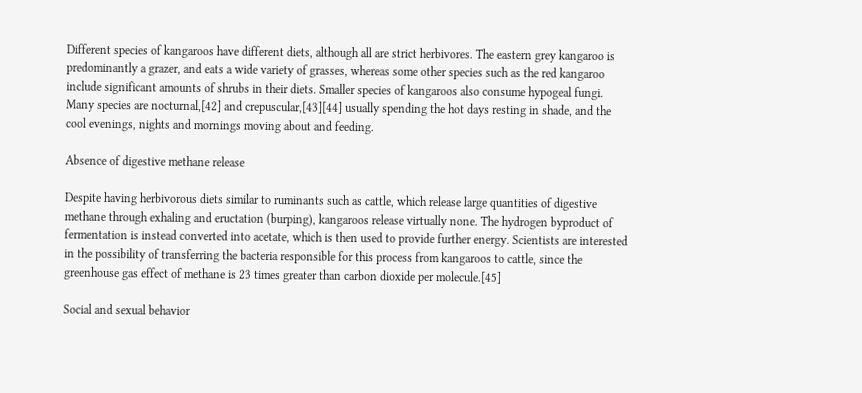Different species of kangaroos have different diets, although all are strict herbivores. The eastern grey kangaroo is predominantly a grazer, and eats a wide variety of grasses, whereas some other species such as the red kangaroo include significant amounts of shrubs in their diets. Smaller species of kangaroos also consume hypogeal fungi. Many species are nocturnal,[42] and crepuscular,[43][44] usually spending the hot days resting in shade, and the cool evenings, nights and mornings moving about and feeding.

Absence of digestive methane release

Despite having herbivorous diets similar to ruminants such as cattle, which release large quantities of digestive methane through exhaling and eructation (burping), kangaroos release virtually none. The hydrogen byproduct of fermentation is instead converted into acetate, which is then used to provide further energy. Scientists are interested in the possibility of transferring the bacteria responsible for this process from kangaroos to cattle, since the greenhouse gas effect of methane is 23 times greater than carbon dioxide per molecule.[45]

Social and sexual behavior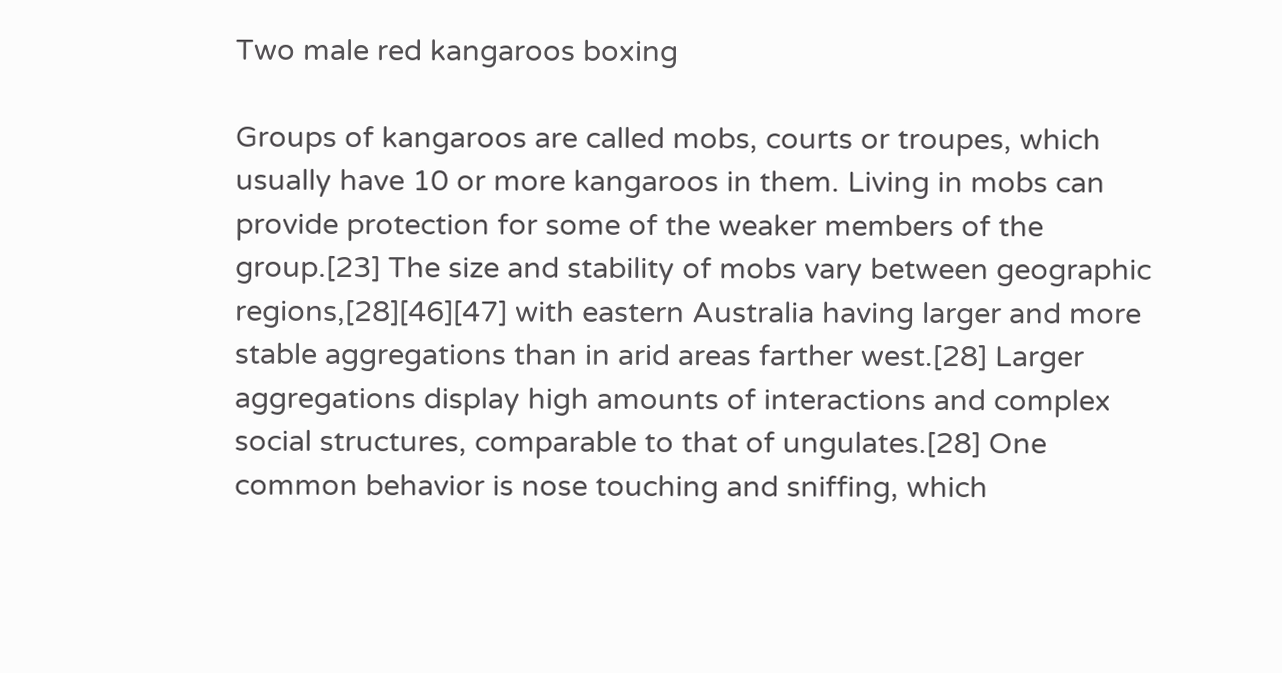Two male red kangaroos boxing

Groups of kangaroos are called mobs, courts or troupes, which usually have 10 or more kangaroos in them. Living in mobs can provide protection for some of the weaker members of the group.[23] The size and stability of mobs vary between geographic regions,[28][46][47] with eastern Australia having larger and more stable aggregations than in arid areas farther west.[28] Larger aggregations display high amounts of interactions and complex social structures, comparable to that of ungulates.[28] One common behavior is nose touching and sniffing, which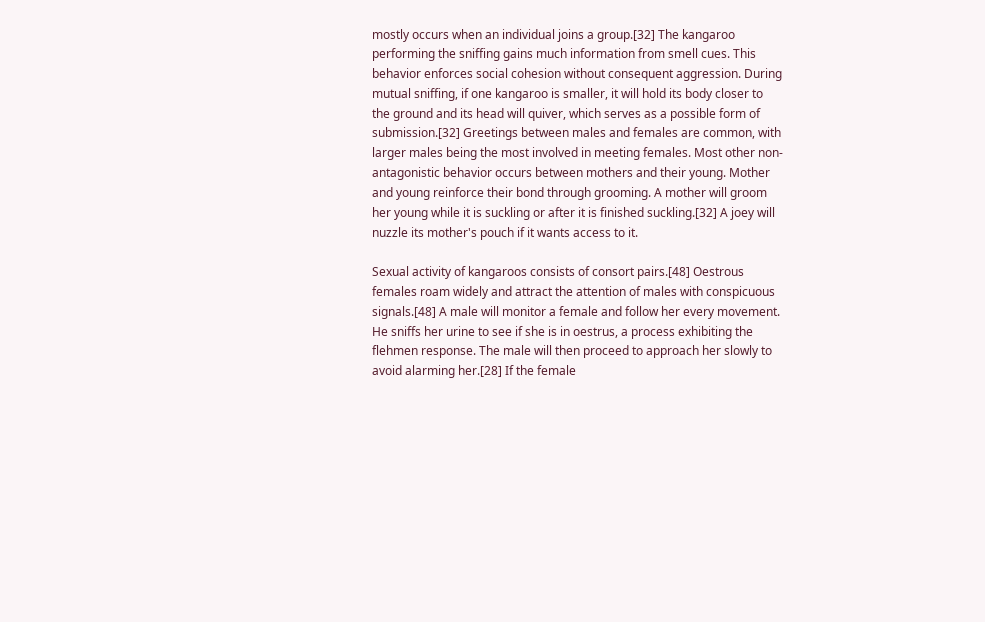mostly occurs when an individual joins a group.[32] The kangaroo performing the sniffing gains much information from smell cues. This behavior enforces social cohesion without consequent aggression. During mutual sniffing, if one kangaroo is smaller, it will hold its body closer to the ground and its head will quiver, which serves as a possible form of submission.[32] Greetings between males and females are common, with larger males being the most involved in meeting females. Most other non-antagonistic behavior occurs between mothers and their young. Mother and young reinforce their bond through grooming. A mother will groom her young while it is suckling or after it is finished suckling.[32] A joey will nuzzle its mother's pouch if it wants access to it.

Sexual activity of kangaroos consists of consort pairs.[48] Oestrous females roam widely and attract the attention of males with conspicuous signals.[48] A male will monitor a female and follow her every movement. He sniffs her urine to see if she is in oestrus, a process exhibiting the flehmen response. The male will then proceed to approach her slowly to avoid alarming her.[28] If the female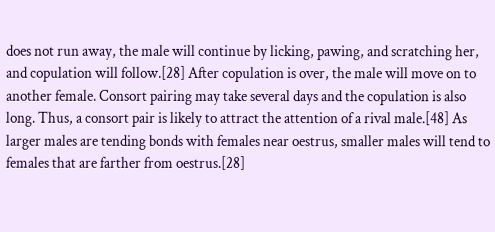does not run away, the male will continue by licking, pawing, and scratching her, and copulation will follow.[28] After copulation is over, the male will move on to another female. Consort pairing may take several days and the copulation is also long. Thus, a consort pair is likely to attract the attention of a rival male.[48] As larger males are tending bonds with females near oestrus, smaller males will tend to females that are farther from oestrus.[28]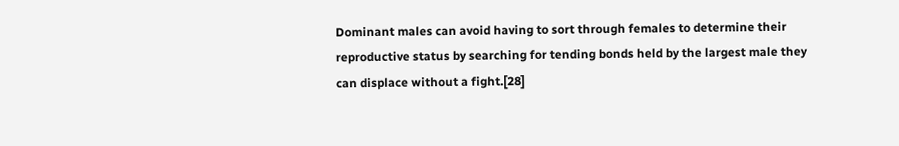Dominant males can avoid having to sort through females to determine their reproductive status by searching for tending bonds held by the largest male they can displace without a fight.[28]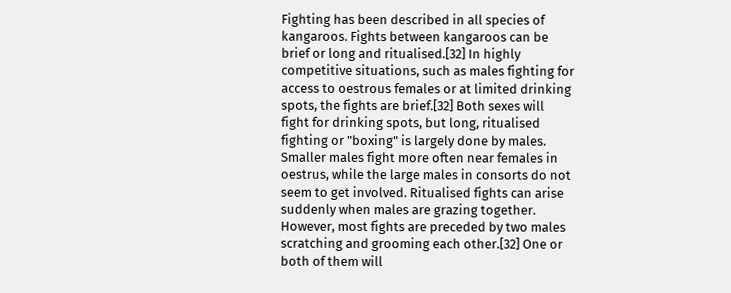Fighting has been described in all species of kangaroos. Fights between kangaroos can be brief or long and ritualised.[32] In highly competitive situations, such as males fighting for access to oestrous females or at limited drinking spots, the fights are brief.[32] Both sexes will fight for drinking spots, but long, ritualised fighting or "boxing" is largely done by males. Smaller males fight more often near females in oestrus, while the large males in consorts do not seem to get involved. Ritualised fights can arise suddenly when males are grazing together. However, most fights are preceded by two males scratching and grooming each other.[32] One or both of them will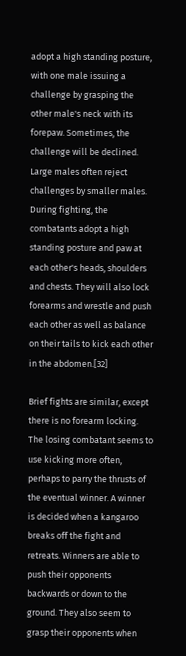adopt a high standing posture, with one male issuing a challenge by grasping the other male's neck with its forepaw. Sometimes, the challenge will be declined. Large males often reject challenges by smaller males. During fighting, the combatants adopt a high standing posture and paw at each other's heads, shoulders and chests. They will also lock forearms and wrestle and push each other as well as balance on their tails to kick each other in the abdomen.[32]

Brief fights are similar, except there is no forearm locking. The losing combatant seems to use kicking more often, perhaps to parry the thrusts of the eventual winner. A winner is decided when a kangaroo breaks off the fight and retreats. Winners are able to push their opponents backwards or down to the ground. They also seem to grasp their opponents when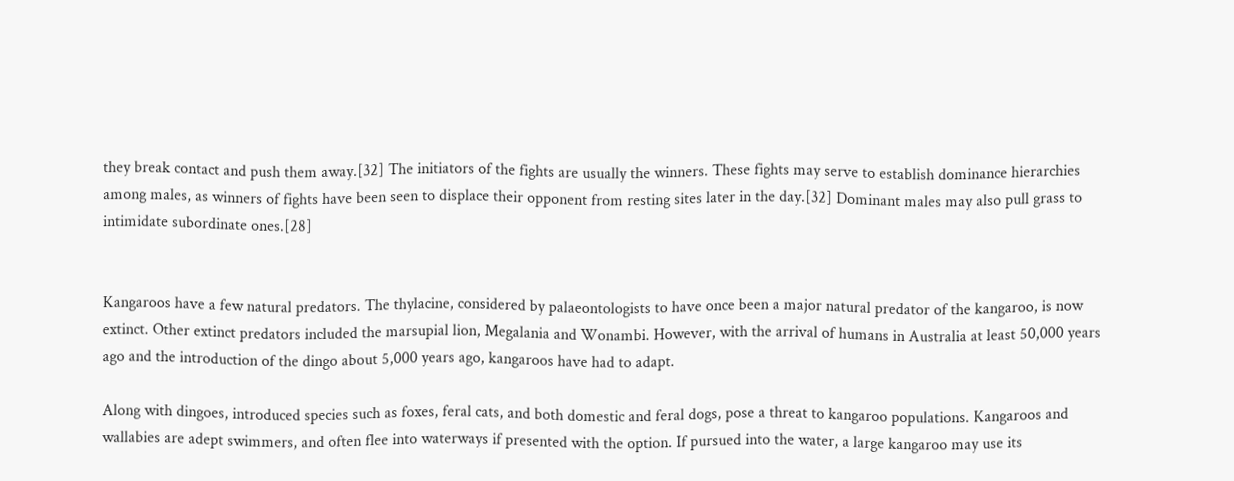they break contact and push them away.[32] The initiators of the fights are usually the winners. These fights may serve to establish dominance hierarchies among males, as winners of fights have been seen to displace their opponent from resting sites later in the day.[32] Dominant males may also pull grass to intimidate subordinate ones.[28]


Kangaroos have a few natural predators. The thylacine, considered by palaeontologists to have once been a major natural predator of the kangaroo, is now extinct. Other extinct predators included the marsupial lion, Megalania and Wonambi. However, with the arrival of humans in Australia at least 50,000 years ago and the introduction of the dingo about 5,000 years ago, kangaroos have had to adapt.

Along with dingoes, introduced species such as foxes, feral cats, and both domestic and feral dogs, pose a threat to kangaroo populations. Kangaroos and wallabies are adept swimmers, and often flee into waterways if presented with the option. If pursued into the water, a large kangaroo may use its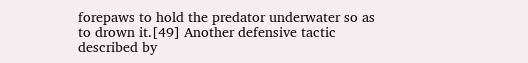forepaws to hold the predator underwater so as to drown it.[49] Another defensive tactic described by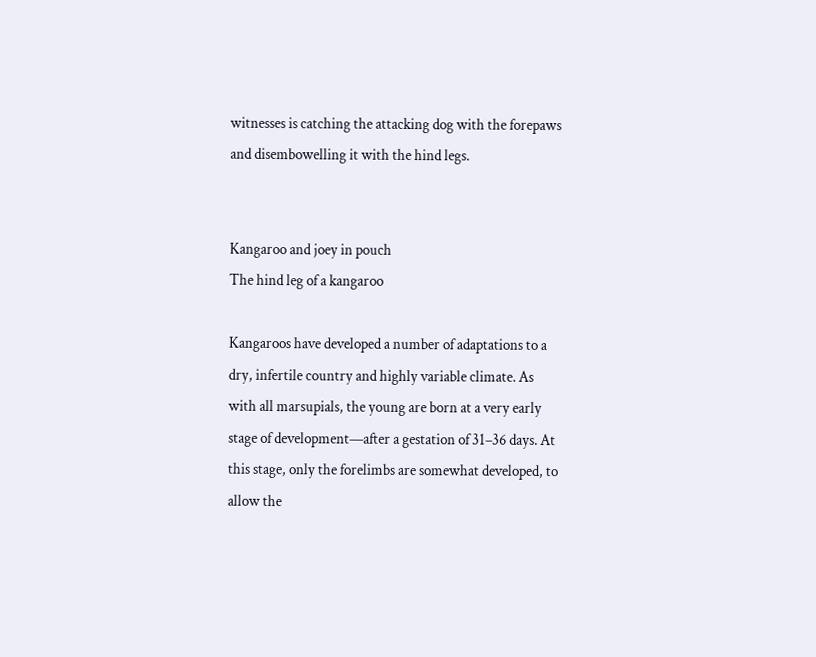witnesses is catching the attacking dog with the forepaws and disembowelling it with the hind legs.


Kangaroo and joey in pouch
The hind leg of a kangaroo

Kangaroos have developed a number of adaptations to a dry, infertile country and highly variable climate. As with all marsupials, the young are born at a very early stage of development—after a gestation of 31–36 days. At this stage, only the forelimbs are somewhat developed, to allow the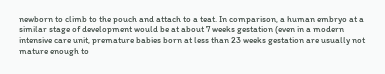newborn to climb to the pouch and attach to a teat. In comparison, a human embryo at a similar stage of development would be at about 7 weeks gestation (even in a modern intensive care unit, premature babies born at less than 23 weeks gestation are usually not mature enough to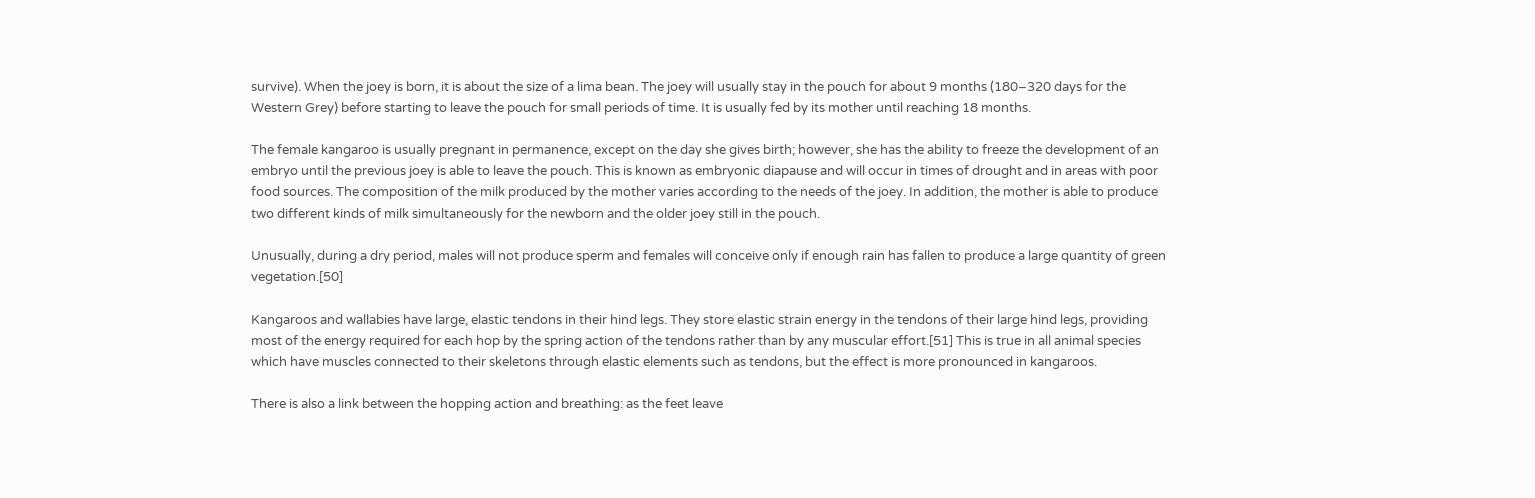survive). When the joey is born, it is about the size of a lima bean. The joey will usually stay in the pouch for about 9 months (180–320 days for the Western Grey) before starting to leave the pouch for small periods of time. It is usually fed by its mother until reaching 18 months.

The female kangaroo is usually pregnant in permanence, except on the day she gives birth; however, she has the ability to freeze the development of an embryo until the previous joey is able to leave the pouch. This is known as embryonic diapause and will occur in times of drought and in areas with poor food sources. The composition of the milk produced by the mother varies according to the needs of the joey. In addition, the mother is able to produce two different kinds of milk simultaneously for the newborn and the older joey still in the pouch.

Unusually, during a dry period, males will not produce sperm and females will conceive only if enough rain has fallen to produce a large quantity of green vegetation.[50]

Kangaroos and wallabies have large, elastic tendons in their hind legs. They store elastic strain energy in the tendons of their large hind legs, providing most of the energy required for each hop by the spring action of the tendons rather than by any muscular effort.[51] This is true in all animal species which have muscles connected to their skeletons through elastic elements such as tendons, but the effect is more pronounced in kangaroos.

There is also a link between the hopping action and breathing: as the feet leave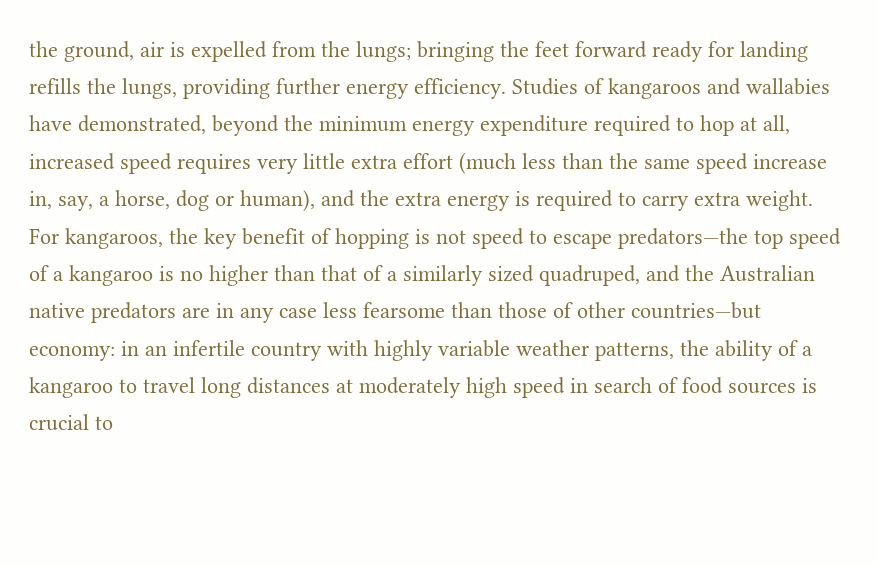the ground, air is expelled from the lungs; bringing the feet forward ready for landing refills the lungs, providing further energy efficiency. Studies of kangaroos and wallabies have demonstrated, beyond the minimum energy expenditure required to hop at all, increased speed requires very little extra effort (much less than the same speed increase in, say, a horse, dog or human), and the extra energy is required to carry extra weight. For kangaroos, the key benefit of hopping is not speed to escape predators—the top speed of a kangaroo is no higher than that of a similarly sized quadruped, and the Australian native predators are in any case less fearsome than those of other countries—but economy: in an infertile country with highly variable weather patterns, the ability of a kangaroo to travel long distances at moderately high speed in search of food sources is crucial to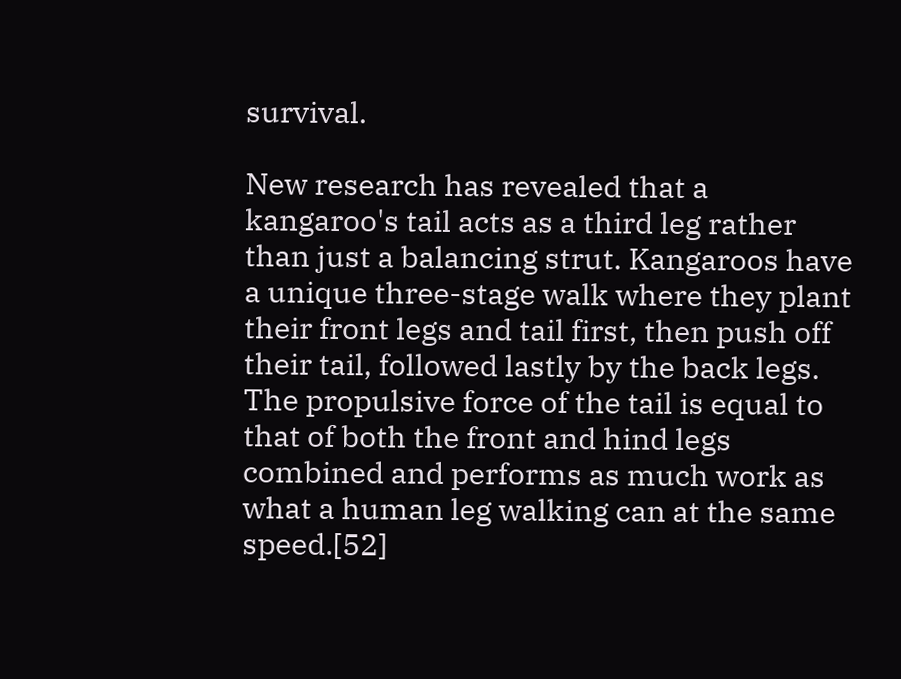survival.

New research has revealed that a kangaroo's tail acts as a third leg rather than just a balancing strut. Kangaroos have a unique three-stage walk where they plant their front legs and tail first, then push off their tail, followed lastly by the back legs. The propulsive force of the tail is equal to that of both the front and hind legs combined and performs as much work as what a human leg walking can at the same speed.[52]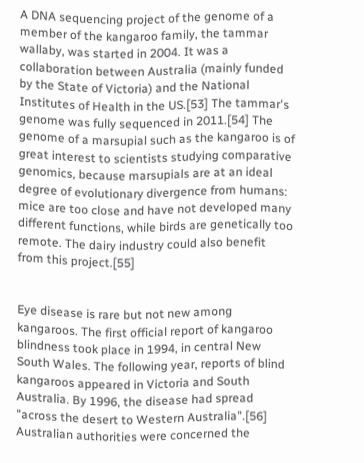A DNA sequencing project of the genome of a member of the kangaroo family, the tammar wallaby, was started in 2004. It was a collaboration between Australia (mainly funded by the State of Victoria) and the National Institutes of Health in the US.[53] The tammar's genome was fully sequenced in 2011.[54] The genome of a marsupial such as the kangaroo is of great interest to scientists studying comparative genomics, because marsupials are at an ideal degree of evolutionary divergence from humans: mice are too close and have not developed many different functions, while birds are genetically too remote. The dairy industry could also benefit from this project.[55]


Eye disease is rare but not new among kangaroos. The first official report of kangaroo blindness took place in 1994, in central New South Wales. The following year, reports of blind kangaroos appeared in Victoria and South Australia. By 1996, the disease had spread "across the desert to Western Australia".[56] Australian authorities were concerned the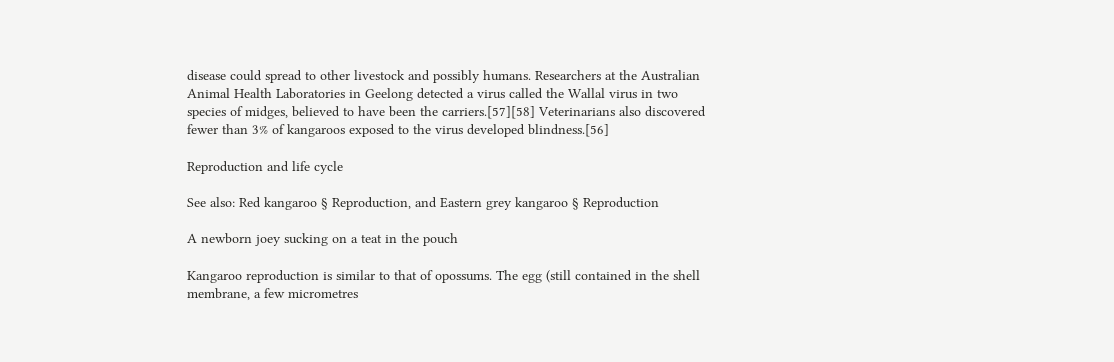disease could spread to other livestock and possibly humans. Researchers at the Australian Animal Health Laboratories in Geelong detected a virus called the Wallal virus in two species of midges, believed to have been the carriers.[57][58] Veterinarians also discovered fewer than 3% of kangaroos exposed to the virus developed blindness.[56]

Reproduction and life cycle

See also: Red kangaroo § Reproduction, and Eastern grey kangaroo § Reproduction

A newborn joey sucking on a teat in the pouch

Kangaroo reproduction is similar to that of opossums. The egg (still contained in the shell membrane, a few micrometres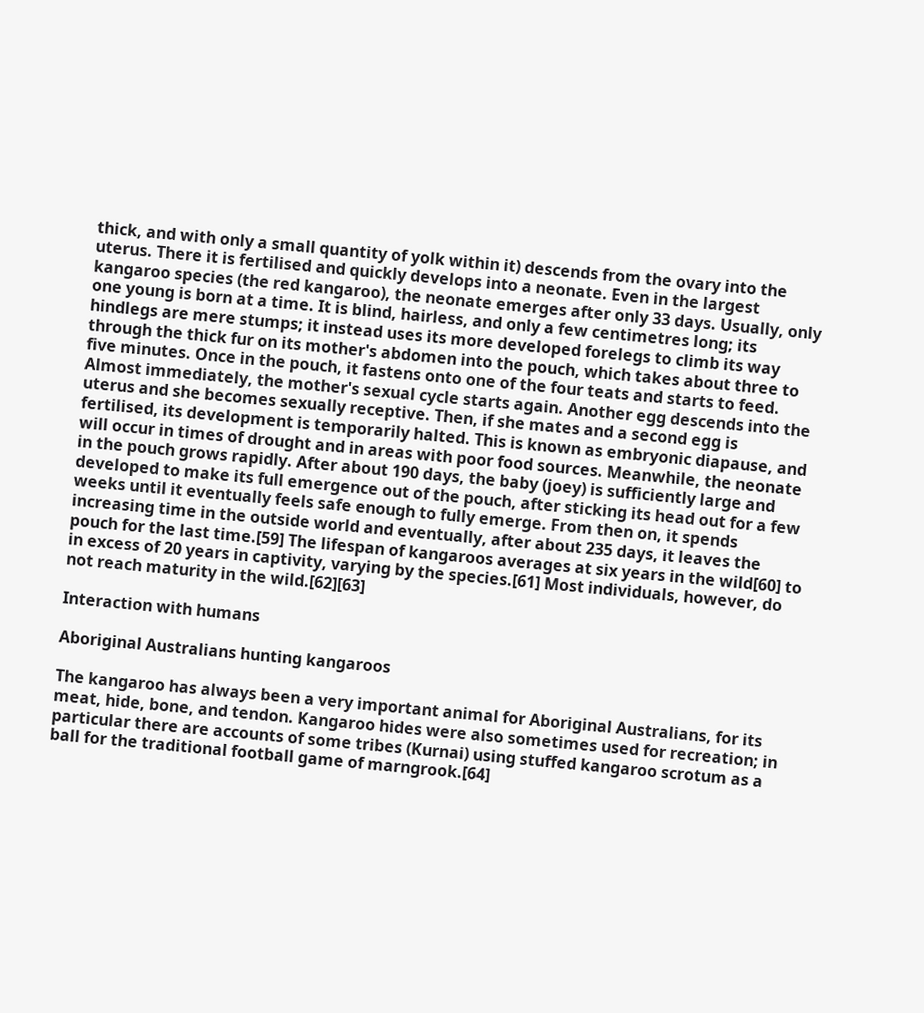thick, and with only a small quantity of yolk within it) descends from the ovary into the uterus. There it is fertilised and quickly develops into a neonate. Even in the largest kangaroo species (the red kangaroo), the neonate emerges after only 33 days. Usually, only one young is born at a time. It is blind, hairless, and only a few centimetres long; its hindlegs are mere stumps; it instead uses its more developed forelegs to climb its way through the thick fur on its mother's abdomen into the pouch, which takes about three to five minutes. Once in the pouch, it fastens onto one of the four teats and starts to feed. Almost immediately, the mother's sexual cycle starts again. Another egg descends into the uterus and she becomes sexually receptive. Then, if she mates and a second egg is fertilised, its development is temporarily halted. This is known as embryonic diapause, and will occur in times of drought and in areas with poor food sources. Meanwhile, the neonate in the pouch grows rapidly. After about 190 days, the baby (joey) is sufficiently large and developed to make its full emergence out of the pouch, after sticking its head out for a few weeks until it eventually feels safe enough to fully emerge. From then on, it spends increasing time in the outside world and eventually, after about 235 days, it leaves the pouch for the last time.[59] The lifespan of kangaroos averages at six years in the wild[60] to in excess of 20 years in captivity, varying by the species.[61] Most individuals, however, do not reach maturity in the wild.[62][63]

Interaction with humans

Aboriginal Australians hunting kangaroos

The kangaroo has always been a very important animal for Aboriginal Australians, for its meat, hide, bone, and tendon. Kangaroo hides were also sometimes used for recreation; in particular there are accounts of some tribes (Kurnai) using stuffed kangaroo scrotum as a ball for the traditional football game of marngrook.[64]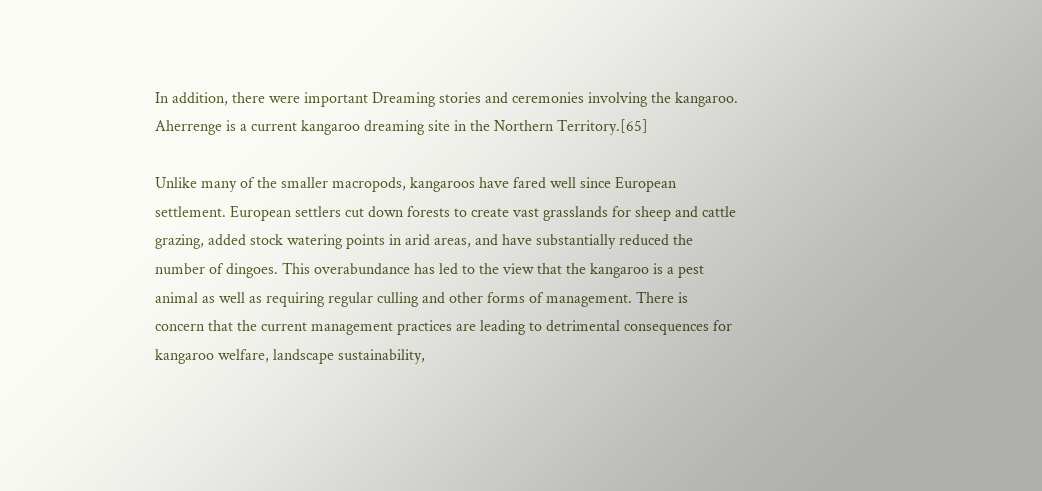In addition, there were important Dreaming stories and ceremonies involving the kangaroo. Aherrenge is a current kangaroo dreaming site in the Northern Territory.[65]

Unlike many of the smaller macropods, kangaroos have fared well since European settlement. European settlers cut down forests to create vast grasslands for sheep and cattle grazing, added stock watering points in arid areas, and have substantially reduced the number of dingoes. This overabundance has led to the view that the kangaroo is a pest animal as well as requiring regular culling and other forms of management. There is concern that the current management practices are leading to detrimental consequences for kangaroo welfare, landscape sustainability,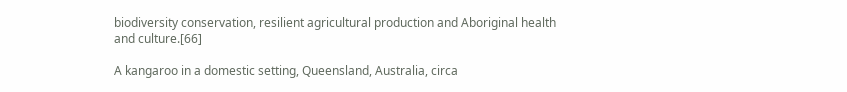biodiversity conservation, resilient agricultural production and Aboriginal health and culture.[66]

A kangaroo in a domestic setting, Queensland, Australia, circa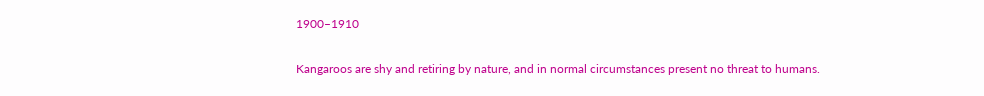1900–1910

Kangaroos are shy and retiring by nature, and in normal circumstances present no threat to humans.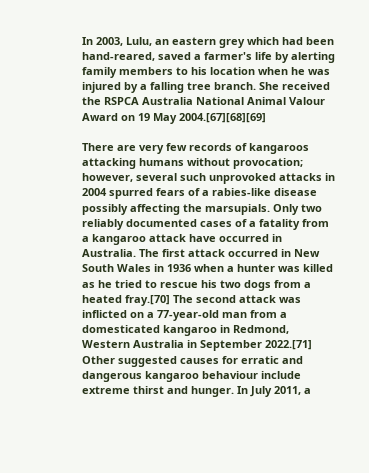In 2003, Lulu, an eastern grey which had been hand-reared, saved a farmer's life by alerting family members to his location when he was injured by a falling tree branch. She received the RSPCA Australia National Animal Valour Award on 19 May 2004.[67][68][69]

There are very few records of kangaroos attacking humans without provocation; however, several such unprovoked attacks in 2004 spurred fears of a rabies-like disease possibly affecting the marsupials. Only two reliably documented cases of a fatality from a kangaroo attack have occurred in Australia. The first attack occurred in New South Wales in 1936 when a hunter was killed as he tried to rescue his two dogs from a heated fray.[70] The second attack was inflicted on a 77-year-old man from a domesticated kangaroo in Redmond, Western Australia in September 2022.[71] Other suggested causes for erratic and dangerous kangaroo behaviour include extreme thirst and hunger. In July 2011, a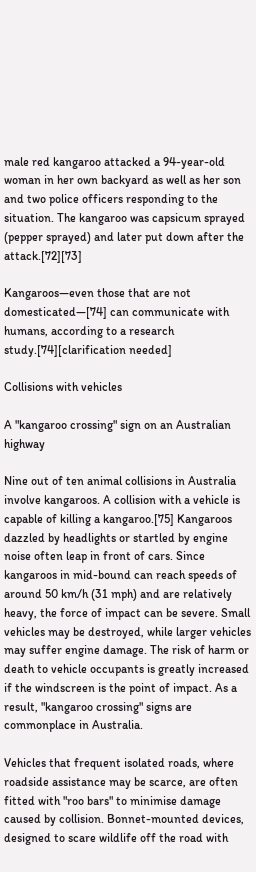male red kangaroo attacked a 94-year-old woman in her own backyard as well as her son and two police officers responding to the situation. The kangaroo was capsicum sprayed (pepper sprayed) and later put down after the attack.[72][73]

Kangaroos—even those that are not domesticated—[74] can communicate with humans, according to a research study.[74][clarification needed]

Collisions with vehicles

A "kangaroo crossing" sign on an Australian highway

Nine out of ten animal collisions in Australia involve kangaroos. A collision with a vehicle is capable of killing a kangaroo.[75] Kangaroos dazzled by headlights or startled by engine noise often leap in front of cars. Since kangaroos in mid-bound can reach speeds of around 50 km/h (31 mph) and are relatively heavy, the force of impact can be severe. Small vehicles may be destroyed, while larger vehicles may suffer engine damage. The risk of harm or death to vehicle occupants is greatly increased if the windscreen is the point of impact. As a result, "kangaroo crossing" signs are commonplace in Australia.

Vehicles that frequent isolated roads, where roadside assistance may be scarce, are often fitted with "roo bars" to minimise damage caused by collision. Bonnet-mounted devices, designed to scare wildlife off the road with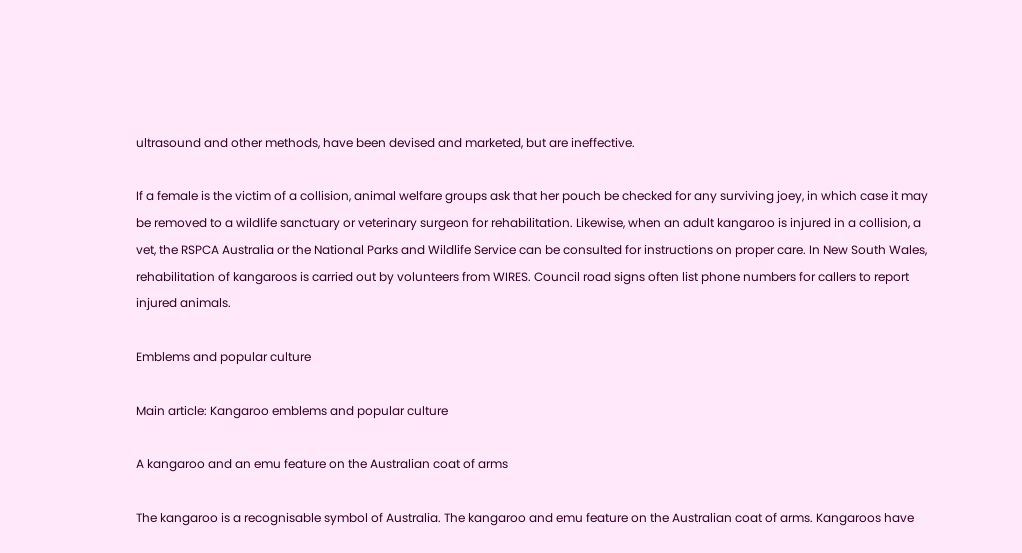ultrasound and other methods, have been devised and marketed, but are ineffective.

If a female is the victim of a collision, animal welfare groups ask that her pouch be checked for any surviving joey, in which case it may be removed to a wildlife sanctuary or veterinary surgeon for rehabilitation. Likewise, when an adult kangaroo is injured in a collision, a vet, the RSPCA Australia or the National Parks and Wildlife Service can be consulted for instructions on proper care. In New South Wales, rehabilitation of kangaroos is carried out by volunteers from WIRES. Council road signs often list phone numbers for callers to report injured animals.

Emblems and popular culture

Main article: Kangaroo emblems and popular culture

A kangaroo and an emu feature on the Australian coat of arms

The kangaroo is a recognisable symbol of Australia. The kangaroo and emu feature on the Australian coat of arms. Kangaroos have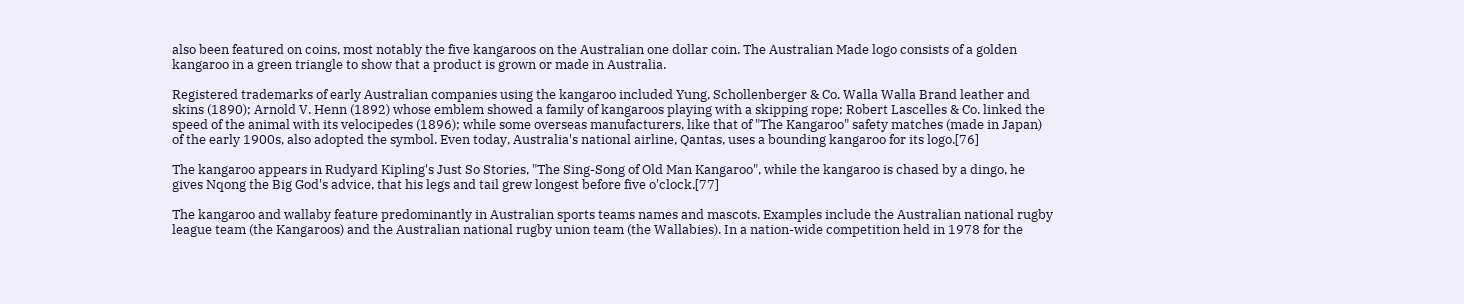also been featured on coins, most notably the five kangaroos on the Australian one dollar coin. The Australian Made logo consists of a golden kangaroo in a green triangle to show that a product is grown or made in Australia.

Registered trademarks of early Australian companies using the kangaroo included Yung, Schollenberger & Co. Walla Walla Brand leather and skins (1890); Arnold V. Henn (1892) whose emblem showed a family of kangaroos playing with a skipping rope; Robert Lascelles & Co. linked the speed of the animal with its velocipedes (1896); while some overseas manufacturers, like that of "The Kangaroo" safety matches (made in Japan) of the early 1900s, also adopted the symbol. Even today, Australia's national airline, Qantas, uses a bounding kangaroo for its logo.[76]

The kangaroo appears in Rudyard Kipling's Just So Stories, "The Sing-Song of Old Man Kangaroo", while the kangaroo is chased by a dingo, he gives Nqong the Big God's advice, that his legs and tail grew longest before five o'clock.[77]

The kangaroo and wallaby feature predominantly in Australian sports teams names and mascots. Examples include the Australian national rugby league team (the Kangaroos) and the Australian national rugby union team (the Wallabies). In a nation-wide competition held in 1978 for the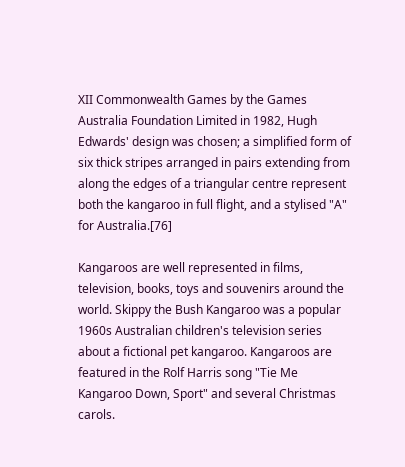XII Commonwealth Games by the Games Australia Foundation Limited in 1982, Hugh Edwards' design was chosen; a simplified form of six thick stripes arranged in pairs extending from along the edges of a triangular centre represent both the kangaroo in full flight, and a stylised "A" for Australia.[76]

Kangaroos are well represented in films, television, books, toys and souvenirs around the world. Skippy the Bush Kangaroo was a popular 1960s Australian children's television series about a fictional pet kangaroo. Kangaroos are featured in the Rolf Harris song "Tie Me Kangaroo Down, Sport" and several Christmas carols.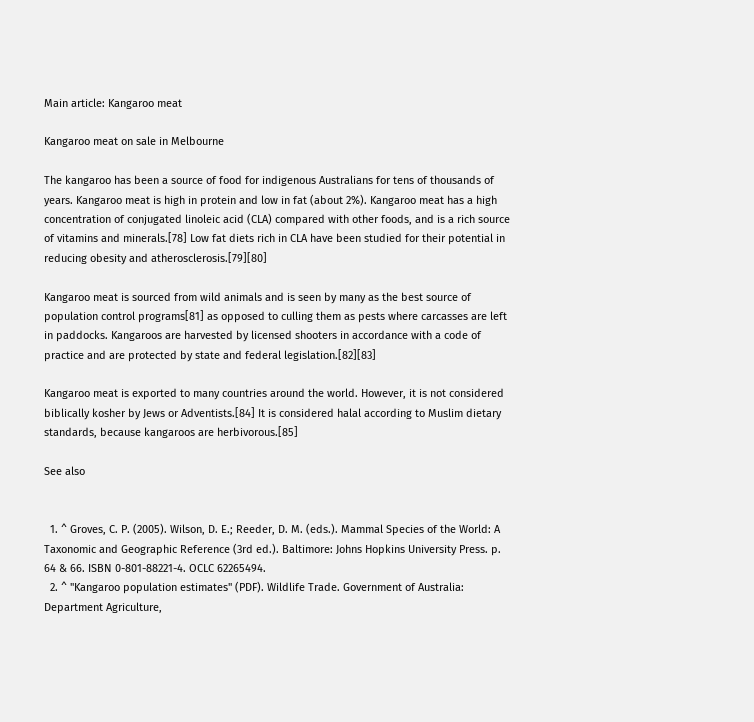Main article: Kangaroo meat

Kangaroo meat on sale in Melbourne

The kangaroo has been a source of food for indigenous Australians for tens of thousands of years. Kangaroo meat is high in protein and low in fat (about 2%). Kangaroo meat has a high concentration of conjugated linoleic acid (CLA) compared with other foods, and is a rich source of vitamins and minerals.[78] Low fat diets rich in CLA have been studied for their potential in reducing obesity and atherosclerosis.[79][80]

Kangaroo meat is sourced from wild animals and is seen by many as the best source of population control programs[81] as opposed to culling them as pests where carcasses are left in paddocks. Kangaroos are harvested by licensed shooters in accordance with a code of practice and are protected by state and federal legislation.[82][83]

Kangaroo meat is exported to many countries around the world. However, it is not considered biblically kosher by Jews or Adventists.[84] It is considered halal according to Muslim dietary standards, because kangaroos are herbivorous.[85]

See also


  1. ^ Groves, C. P. (2005). Wilson, D. E.; Reeder, D. M. (eds.). Mammal Species of the World: A Taxonomic and Geographic Reference (3rd ed.). Baltimore: Johns Hopkins University Press. p. 64 & 66. ISBN 0-801-88221-4. OCLC 62265494.
  2. ^ "Kangaroo population estimates" (PDF). Wildlife Trade. Government of Australia: Department Agriculture,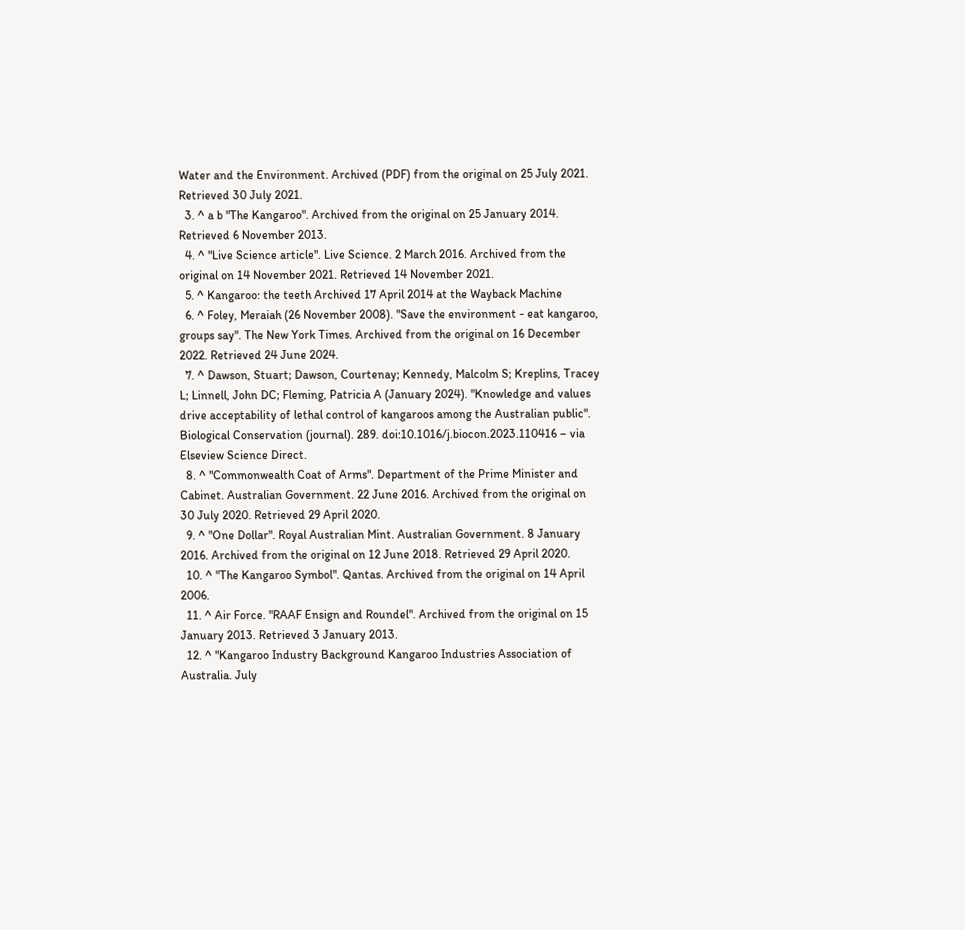Water and the Environment. Archived (PDF) from the original on 25 July 2021. Retrieved 30 July 2021.
  3. ^ a b "The Kangaroo". Archived from the original on 25 January 2014. Retrieved 6 November 2013.
  4. ^ "Live Science article". Live Science. 2 March 2016. Archived from the original on 14 November 2021. Retrieved 14 November 2021.
  5. ^ Kangaroo: the teeth Archived 17 April 2014 at the Wayback Machine
  6. ^ Foley, Meraiah (26 November 2008). "Save the environment - eat kangaroo, groups say". The New York Times. Archived from the original on 16 December 2022. Retrieved 24 June 2024.
  7. ^ Dawson, Stuart; Dawson, Courtenay; Kennedy, Malcolm S; Kreplins, Tracey L; Linnell, John DC; Fleming, Patricia A (January 2024). "Knowledge and values drive acceptability of lethal control of kangaroos among the Australian public". Biological Conservation (journal). 289. doi:10.1016/j.biocon.2023.110416 – via Elseview Science Direct.
  8. ^ "Commonwealth Coat of Arms". Department of the Prime Minister and Cabinet. Australian Government. 22 June 2016. Archived from the original on 30 July 2020. Retrieved 29 April 2020.
  9. ^ "One Dollar". Royal Australian Mint. Australian Government. 8 January 2016. Archived from the original on 12 June 2018. Retrieved 29 April 2020.
  10. ^ "The Kangaroo Symbol". Qantas. Archived from the original on 14 April 2006.
  11. ^ Air Force. "RAAF Ensign and Roundel". Archived from the original on 15 January 2013. Retrieved 3 January 2013.
  12. ^ "Kangaroo Industry Background Kangaroo Industries Association of Australia. July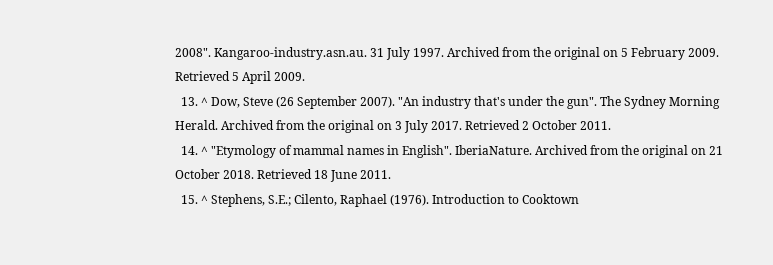2008". Kangaroo-industry.asn.au. 31 July 1997. Archived from the original on 5 February 2009. Retrieved 5 April 2009.
  13. ^ Dow, Steve (26 September 2007). "An industry that's under the gun". The Sydney Morning Herald. Archived from the original on 3 July 2017. Retrieved 2 October 2011.
  14. ^ "Etymology of mammal names in English". IberiaNature. Archived from the original on 21 October 2018. Retrieved 18 June 2011.
  15. ^ Stephens, S.E.; Cilento, Raphael (1976). Introduction to Cooktown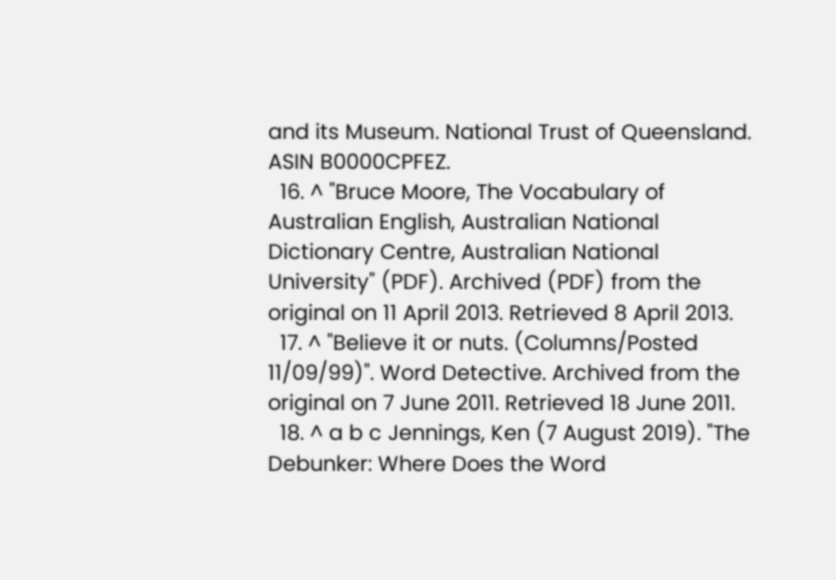and its Museum. National Trust of Queensland. ASIN B0000CPFEZ.
  16. ^ "Bruce Moore, The Vocabulary of Australian English, Australian National Dictionary Centre, Australian National University" (PDF). Archived (PDF) from the original on 11 April 2013. Retrieved 8 April 2013.
  17. ^ "Believe it or nuts. (Columns/Posted 11/09/99)". Word Detective. Archived from the original on 7 June 2011. Retrieved 18 June 2011.
  18. ^ a b c Jennings, Ken (7 August 2019). "The Debunker: Where Does the Word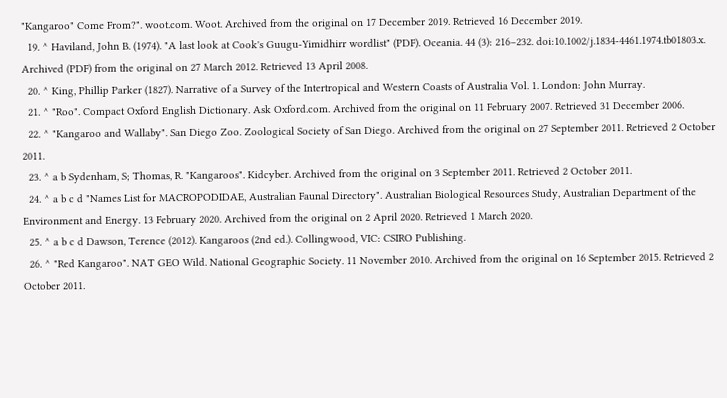"Kangaroo" Come From?". woot.com. Woot. Archived from the original on 17 December 2019. Retrieved 16 December 2019.
  19. ^ Haviland, John B. (1974). "A last look at Cook's Guugu-Yimidhirr wordlist" (PDF). Oceania. 44 (3): 216–232. doi:10.1002/j.1834-4461.1974.tb01803.x. Archived (PDF) from the original on 27 March 2012. Retrieved 13 April 2008.
  20. ^ King, Phillip Parker (1827). Narrative of a Survey of the Intertropical and Western Coasts of Australia Vol. 1. London: John Murray.
  21. ^ "Roo". Compact Oxford English Dictionary. Ask Oxford.com. Archived from the original on 11 February 2007. Retrieved 31 December 2006.
  22. ^ "Kangaroo and Wallaby". San Diego Zoo. Zoological Society of San Diego. Archived from the original on 27 September 2011. Retrieved 2 October 2011.
  23. ^ a b Sydenham, S; Thomas, R. "Kangaroos". Kidcyber. Archived from the original on 3 September 2011. Retrieved 2 October 2011.
  24. ^ a b c d "Names List for MACROPODIDAE, Australian Faunal Directory". Australian Biological Resources Study, Australian Department of the Environment and Energy. 13 February 2020. Archived from the original on 2 April 2020. Retrieved 1 March 2020.
  25. ^ a b c d Dawson, Terence (2012). Kangaroos (2nd ed.). Collingwood, VIC: CSIRO Publishing.
  26. ^ "Red Kangaroo". NAT GEO Wild. National Geographic Society. 11 November 2010. Archived from the original on 16 September 2015. Retrieved 2 October 2011.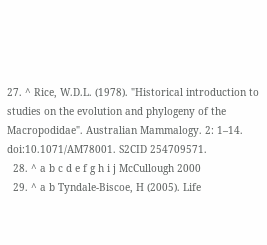27. ^ Rice, W.D.L. (1978). "Historical introduction to studies on the evolution and phylogeny of the Macropodidae". Australian Mammalogy. 2: 1–14. doi:10.1071/AM78001. S2CID 254709571.
  28. ^ a b c d e f g h i j McCullough 2000
  29. ^ a b Tyndale-Biscoe, H (2005). Life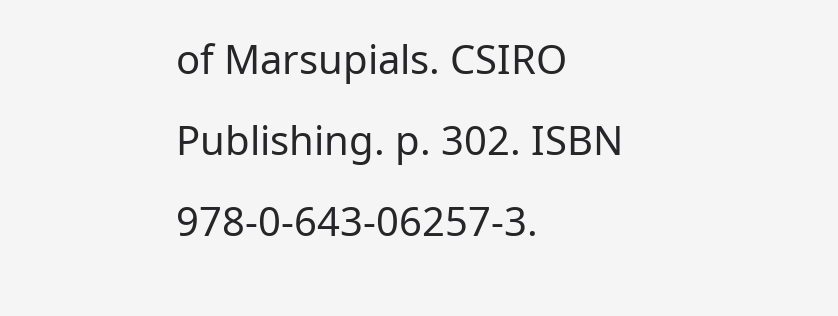of Marsupials. CSIRO Publishing. p. 302. ISBN 978-0-643-06257-3.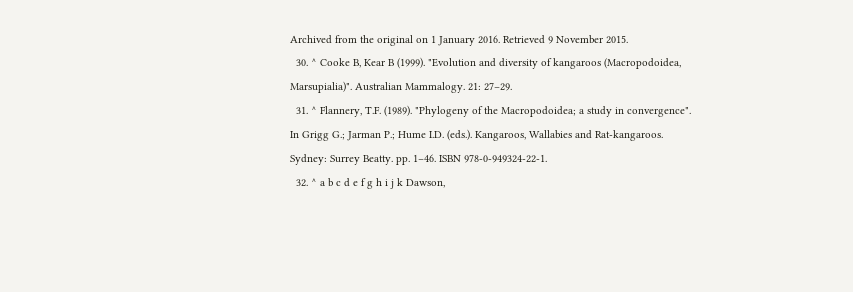Archived from the original on 1 January 2016. Retrieved 9 November 2015.
  30. ^ Cooke B, Kear B (1999). "Evolution and diversity of kangaroos (Macropodoidea, Marsupialia)". Australian Mammalogy. 21: 27–29.
  31. ^ Flannery, T.F. (1989). "Phylogeny of the Macropodoidea; a study in convergence". In Grigg G.; Jarman P.; Hume I.D. (eds.). Kangaroos, Wallabies and Rat-kangaroos. Sydney: Surrey Beatty. pp. 1–46. ISBN 978-0-949324-22-1.
  32. ^ a b c d e f g h i j k Dawson,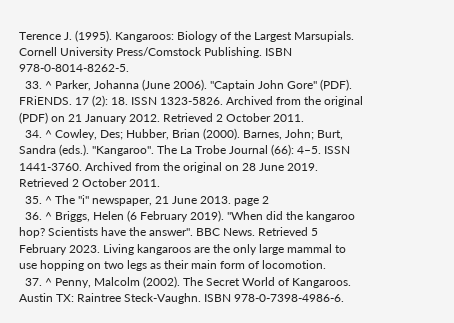Terence J. (1995). Kangaroos: Biology of the Largest Marsupials. Cornell University Press/Comstock Publishing. ISBN 978-0-8014-8262-5.
  33. ^ Parker, Johanna (June 2006). "Captain John Gore" (PDF). FRiENDS. 17 (2): 18. ISSN 1323-5826. Archived from the original (PDF) on 21 January 2012. Retrieved 2 October 2011.
  34. ^ Cowley, Des; Hubber, Brian (2000). Barnes, John; Burt, Sandra (eds.). "Kangaroo". The La Trobe Journal (66): 4–5. ISSN 1441-3760. Archived from the original on 28 June 2019. Retrieved 2 October 2011.
  35. ^ The "i" newspaper, 21 June 2013. page 2
  36. ^ Briggs, Helen (6 February 2019). "When did the kangaroo hop? Scientists have the answer". BBC News. Retrieved 5 February 2023. Living kangaroos are the only large mammal to use hopping on two legs as their main form of locomotion.
  37. ^ Penny, Malcolm (2002). The Secret World of Kangaroos. Austin TX: Raintree Steck-Vaughn. ISBN 978-0-7398-4986-6.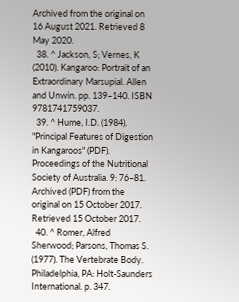Archived from the original on 16 August 2021. Retrieved 8 May 2020.
  38. ^ Jackson, S; Vernes, K (2010). Kangaroo: Portrait of an Extraordinary Marsupial. Allen and Unwin. pp. 139–140. ISBN 9781741759037.
  39. ^ Hume, I.D. (1984). "Principal Features of Digestion in Kangaroos" (PDF). Proceedings of the Nutritional Society of Australia. 9: 76–81. Archived (PDF) from the original on 15 October 2017. Retrieved 15 October 2017.
  40. ^ Romer, Alfred Sherwood; Parsons, Thomas S. (1977). The Vertebrate Body. Philadelphia, PA: Holt-Saunders International. p. 347.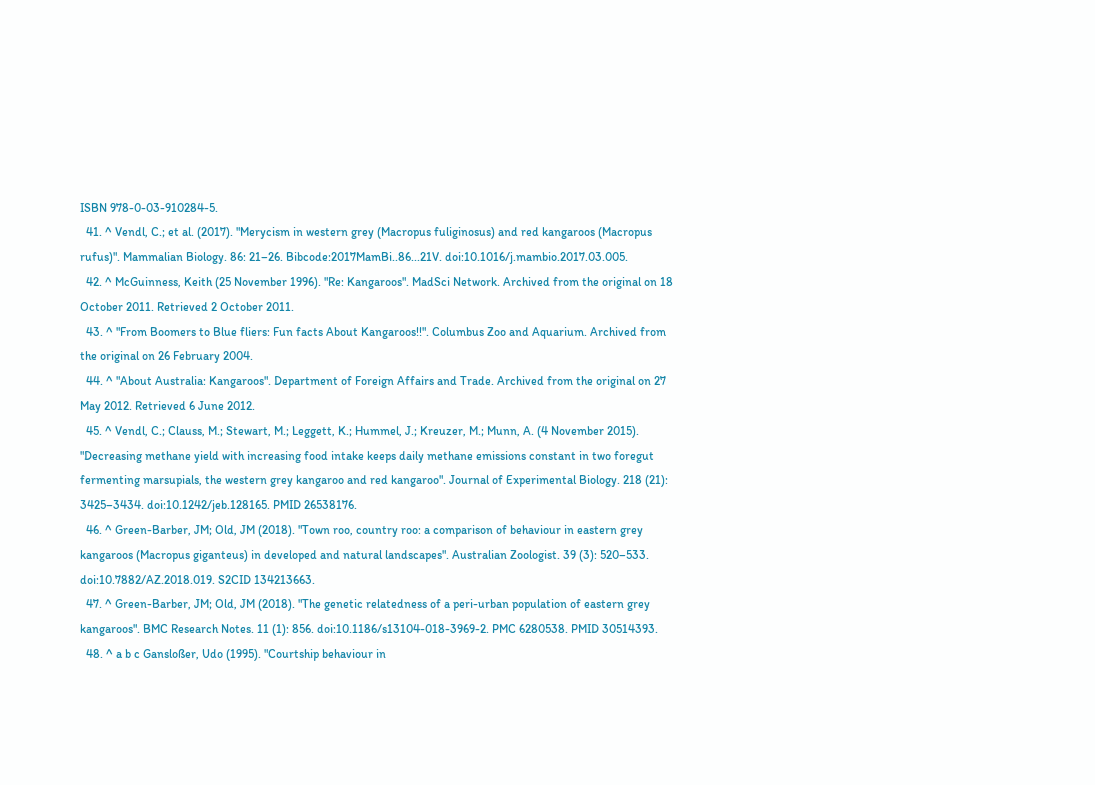ISBN 978-0-03-910284-5.
  41. ^ Vendl, C.; et al. (2017). "Merycism in western grey (Macropus fuliginosus) and red kangaroos (Macropus rufus)". Mammalian Biology. 86: 21–26. Bibcode:2017MamBi..86...21V. doi:10.1016/j.mambio.2017.03.005.
  42. ^ McGuinness, Keith (25 November 1996). "Re: Kangaroos". MadSci Network. Archived from the original on 18 October 2011. Retrieved 2 October 2011.
  43. ^ "From Boomers to Blue fliers: Fun facts About Kangaroos!!". Columbus Zoo and Aquarium. Archived from the original on 26 February 2004.
  44. ^ "About Australia: Kangaroos". Department of Foreign Affairs and Trade. Archived from the original on 27 May 2012. Retrieved 6 June 2012.
  45. ^ Vendl, C.; Clauss, M.; Stewart, M.; Leggett, K.; Hummel, J.; Kreuzer, M.; Munn, A. (4 November 2015). "Decreasing methane yield with increasing food intake keeps daily methane emissions constant in two foregut fermenting marsupials, the western grey kangaroo and red kangaroo". Journal of Experimental Biology. 218 (21): 3425–3434. doi:10.1242/jeb.128165. PMID 26538176.
  46. ^ Green-Barber, JM; Old, JM (2018). "Town roo, country roo: a comparison of behaviour in eastern grey kangaroos (Macropus giganteus) in developed and natural landscapes". Australian Zoologist. 39 (3): 520–533. doi:10.7882/AZ.2018.019. S2CID 134213663.
  47. ^ Green-Barber, JM; Old, JM (2018). "The genetic relatedness of a peri-urban population of eastern grey kangaroos". BMC Research Notes. 11 (1): 856. doi:10.1186/s13104-018-3969-2. PMC 6280538. PMID 30514393.
  48. ^ a b c Gansloßer, Udo (1995). "Courtship behaviour in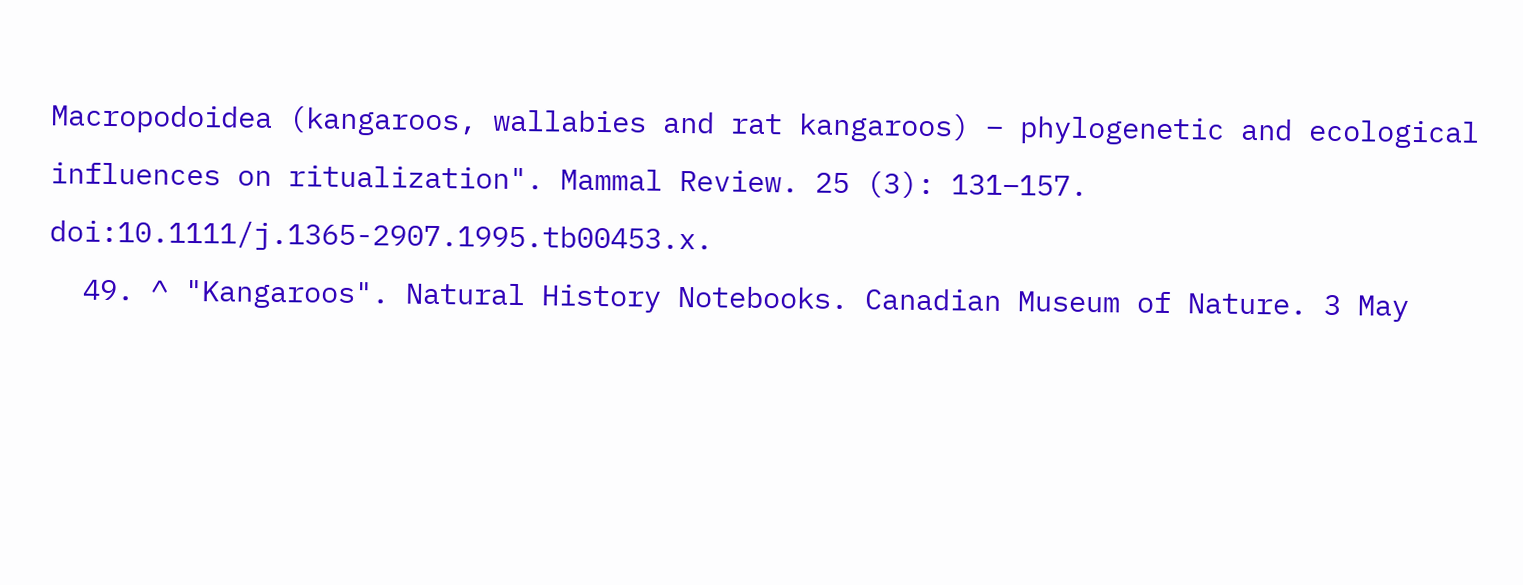Macropodoidea (kangaroos, wallabies and rat kangaroos) – phylogenetic and ecological influences on ritualization". Mammal Review. 25 (3): 131–157. doi:10.1111/j.1365-2907.1995.tb00453.x.
  49. ^ "Kangaroos". Natural History Notebooks. Canadian Museum of Nature. 3 May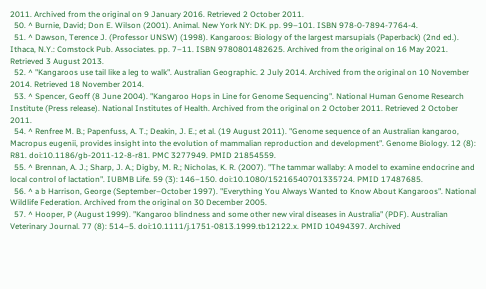2011. Archived from the original on 9 January 2016. Retrieved 2 October 2011.
  50. ^ Burnie, David; Don E. Wilson (2001). Animal. New York NY: DK. pp. 99–101. ISBN 978-0-7894-7764-4.
  51. ^ Dawson, Terence J. (Professor UNSW) (1998). Kangaroos: Biology of the largest marsupials (Paperback) (2nd ed.). Ithaca, N.Y.: Comstock Pub. Associates. pp. 7–11. ISBN 9780801482625. Archived from the original on 16 May 2021. Retrieved 3 August 2013.
  52. ^ "Kangaroos use tail like a leg to walk". Australian Geographic. 2 July 2014. Archived from the original on 10 November 2014. Retrieved 18 November 2014.
  53. ^ Spencer, Geoff (8 June 2004). "Kangaroo Hops in Line for Genome Sequencing". National Human Genome Research Institute (Press release). National Institutes of Health. Archived from the original on 2 October 2011. Retrieved 2 October 2011.
  54. ^ Renfree M. B.; Papenfuss, A. T.; Deakin, J. E.; et al. (19 August 2011). "Genome sequence of an Australian kangaroo, Macropus eugenii, provides insight into the evolution of mammalian reproduction and development". Genome Biology. 12 (8): R81. doi:10.1186/gb-2011-12-8-r81. PMC 3277949. PMID 21854559.
  55. ^ Brennan, A. J.; Sharp, J. A.; Digby, M. R.; Nicholas, K. R. (2007). "The tammar wallaby: A model to examine endocrine and local control of lactation". IUBMB Life. 59 (3): 146–150. doi:10.1080/15216540701335724. PMID 17487685.
  56. ^ a b Harrison, George (September–October 1997). "Everything You Always Wanted to Know About Kangaroos". National Wildlife Federation. Archived from the original on 30 December 2005.
  57. ^ Hooper, P (August 1999). "Kangaroo blindness and some other new viral diseases in Australia" (PDF). Australian Veterinary Journal. 77 (8): 514–5. doi:10.1111/j.1751-0813.1999.tb12122.x. PMID 10494397. Archived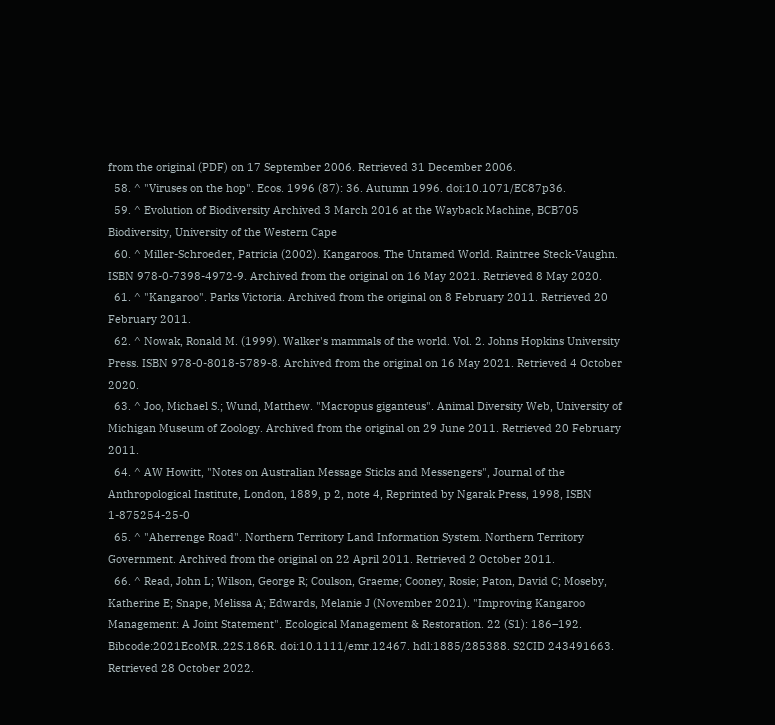from the original (PDF) on 17 September 2006. Retrieved 31 December 2006.
  58. ^ "Viruses on the hop". Ecos. 1996 (87): 36. Autumn 1996. doi:10.1071/EC87p36.
  59. ^ Evolution of Biodiversity Archived 3 March 2016 at the Wayback Machine, BCB705 Biodiversity, University of the Western Cape
  60. ^ Miller-Schroeder, Patricia (2002). Kangaroos. The Untamed World. Raintree Steck-Vaughn. ISBN 978-0-7398-4972-9. Archived from the original on 16 May 2021. Retrieved 8 May 2020.
  61. ^ "Kangaroo". Parks Victoria. Archived from the original on 8 February 2011. Retrieved 20 February 2011.
  62. ^ Nowak, Ronald M. (1999). Walker's mammals of the world. Vol. 2. Johns Hopkins University Press. ISBN 978-0-8018-5789-8. Archived from the original on 16 May 2021. Retrieved 4 October 2020.
  63. ^ Joo, Michael S.; Wund, Matthew. "Macropus giganteus". Animal Diversity Web, University of Michigan Museum of Zoology. Archived from the original on 29 June 2011. Retrieved 20 February 2011.
  64. ^ AW Howitt, "Notes on Australian Message Sticks and Messengers", Journal of the Anthropological Institute, London, 1889, p 2, note 4, Reprinted by Ngarak Press, 1998, ISBN 1-875254-25-0
  65. ^ "Aherrenge Road". Northern Territory Land Information System. Northern Territory Government. Archived from the original on 22 April 2011. Retrieved 2 October 2011.
  66. ^ Read, John L; Wilson, George R; Coulson, Graeme; Cooney, Rosie; Paton, David C; Moseby, Katherine E; Snape, Melissa A; Edwards, Melanie J (November 2021). "Improving Kangaroo Management: A Joint Statement". Ecological Management & Restoration. 22 (S1): 186–192. Bibcode:2021EcoMR..22S.186R. doi:10.1111/emr.12467. hdl:1885/285388. S2CID 243491663. Retrieved 28 October 2022.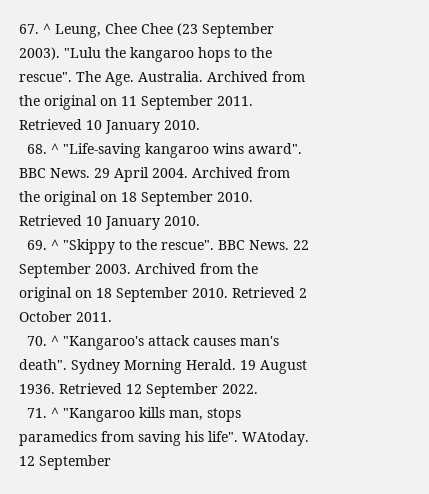67. ^ Leung, Chee Chee (23 September 2003). "Lulu the kangaroo hops to the rescue". The Age. Australia. Archived from the original on 11 September 2011. Retrieved 10 January 2010.
  68. ^ "Life-saving kangaroo wins award". BBC News. 29 April 2004. Archived from the original on 18 September 2010. Retrieved 10 January 2010.
  69. ^ "Skippy to the rescue". BBC News. 22 September 2003. Archived from the original on 18 September 2010. Retrieved 2 October 2011.
  70. ^ "Kangaroo's attack causes man's death". Sydney Morning Herald. 19 August 1936. Retrieved 12 September 2022.
  71. ^ "Kangaroo kills man, stops paramedics from saving his life". WAtoday. 12 September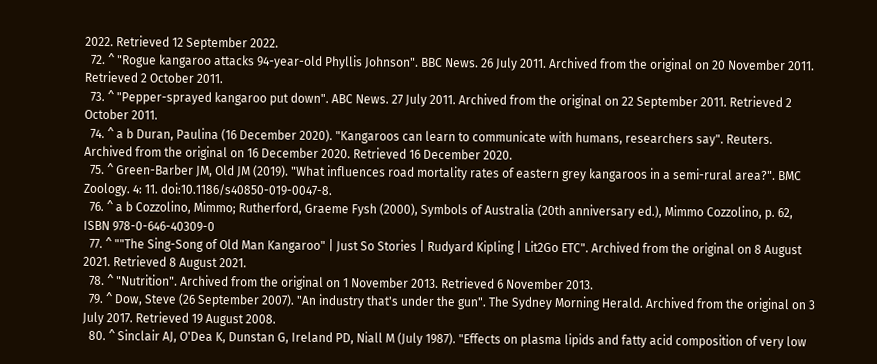2022. Retrieved 12 September 2022.
  72. ^ "Rogue kangaroo attacks 94-year-old Phyllis Johnson". BBC News. 26 July 2011. Archived from the original on 20 November 2011. Retrieved 2 October 2011.
  73. ^ "Pepper-sprayed kangaroo put down". ABC News. 27 July 2011. Archived from the original on 22 September 2011. Retrieved 2 October 2011.
  74. ^ a b Duran, Paulina (16 December 2020). "Kangaroos can learn to communicate with humans, researchers say". Reuters. Archived from the original on 16 December 2020. Retrieved 16 December 2020.
  75. ^ Green-Barber JM, Old JM (2019). "What influences road mortality rates of eastern grey kangaroos in a semi-rural area?". BMC Zoology. 4: 11. doi:10.1186/s40850-019-0047-8.
  76. ^ a b Cozzolino, Mimmo; Rutherford, Graeme Fysh (2000), Symbols of Australia (20th anniversary ed.), Mimmo Cozzolino, p. 62, ISBN 978-0-646-40309-0
  77. ^ ""The Sing-Song of Old Man Kangaroo" | Just So Stories | Rudyard Kipling | Lit2Go ETC". Archived from the original on 8 August 2021. Retrieved 8 August 2021.
  78. ^ "Nutrition". Archived from the original on 1 November 2013. Retrieved 6 November 2013.
  79. ^ Dow, Steve (26 September 2007). "An industry that's under the gun". The Sydney Morning Herald. Archived from the original on 3 July 2017. Retrieved 19 August 2008.
  80. ^ Sinclair AJ, O'Dea K, Dunstan G, Ireland PD, Niall M (July 1987). "Effects on plasma lipids and fatty acid composition of very low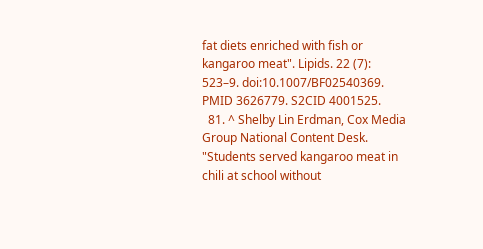fat diets enriched with fish or kangaroo meat". Lipids. 22 (7): 523–9. doi:10.1007/BF02540369. PMID 3626779. S2CID 4001525.
  81. ^ Shelby Lin Erdman, Cox Media Group National Content Desk. "Students served kangaroo meat in chili at school without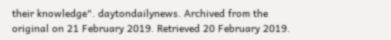their knowledge". daytondailynews. Archived from the original on 21 February 2019. Retrieved 20 February 2019.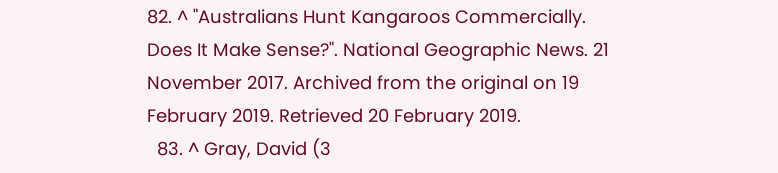82. ^ "Australians Hunt Kangaroos Commercially. Does It Make Sense?". National Geographic News. 21 November 2017. Archived from the original on 19 February 2019. Retrieved 20 February 2019.
  83. ^ Gray, David (3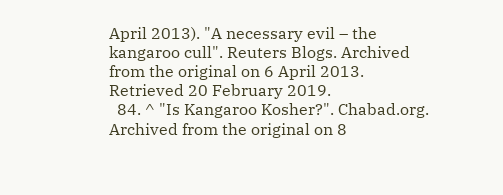April 2013). "A necessary evil – the kangaroo cull". Reuters Blogs. Archived from the original on 6 April 2013. Retrieved 20 February 2019.
  84. ^ "Is Kangaroo Kosher?". Chabad.org. Archived from the original on 8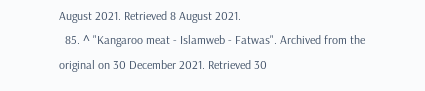August 2021. Retrieved 8 August 2021.
  85. ^ "Kangaroo meat - Islamweb - Fatwas". Archived from the original on 30 December 2021. Retrieved 30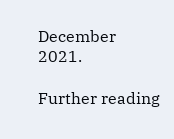December 2021.

Further reading